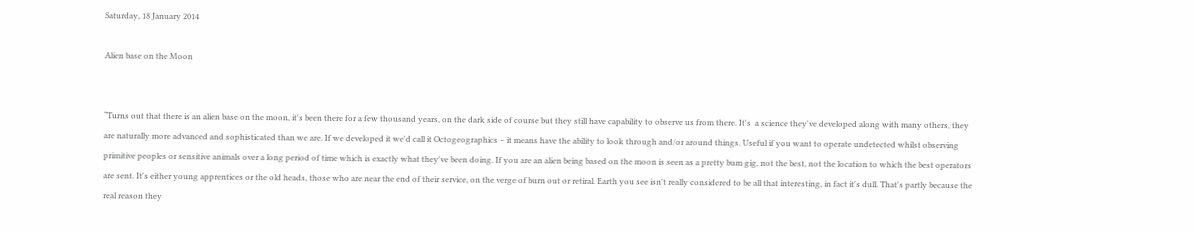Saturday, 18 January 2014

Alien base on the Moon


“Turns out that there is an alien base on the moon, it's been there for a few thousand years, on the dark side of course but they still have capability to observe us from there. It's  a science they've developed along with many others, they are naturally more advanced and sophisticated than we are. If we developed it we'd call it Octogeographics – it means have the ability to look through and/or around things. Useful if you want to operate undetected whilst observing primitive peoples or sensitive animals over a long period of time which is exactly what they've been doing. If you are an alien being based on the moon is seen as a pretty bum gig, not the best, not the location to which the best operators are sent. It's either young apprentices or the old heads, those who are near the end of their service, on the verge of burn out or retiral. Earth you see isn't really considered to be all that interesting, in fact it's dull. That's partly because the real reason they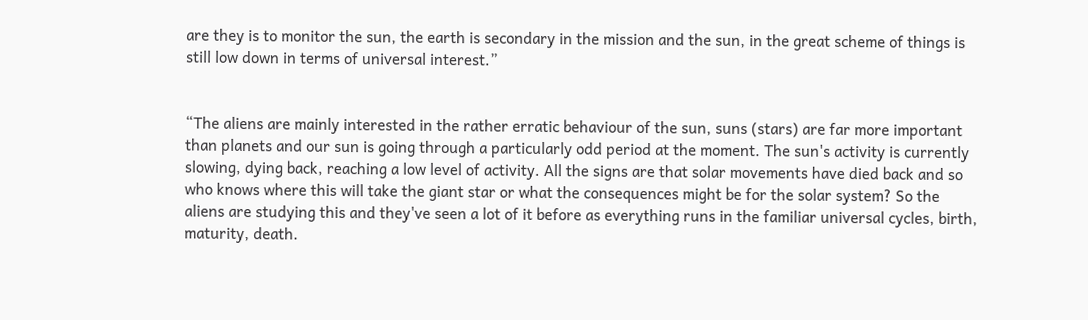are they is to monitor the sun, the earth is secondary in the mission and the sun, in the great scheme of things is still low down in terms of universal interest.”


“The aliens are mainly interested in the rather erratic behaviour of the sun, suns (stars) are far more important than planets and our sun is going through a particularly odd period at the moment. The sun's activity is currently slowing, dying back, reaching a low level of activity. All the signs are that solar movements have died back and so who knows where this will take the giant star or what the consequences might be for the solar system? So the aliens are studying this and they've seen a lot of it before as everything runs in the familiar universal cycles, birth, maturity, death.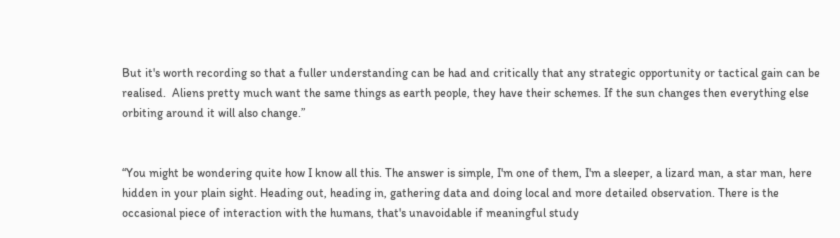But it's worth recording so that a fuller understanding can be had and critically that any strategic opportunity or tactical gain can be realised.  Aliens pretty much want the same things as earth people, they have their schemes. If the sun changes then everything else orbiting around it will also change.”


“You might be wondering quite how I know all this. The answer is simple, I'm one of them, I'm a sleeper, a lizard man, a star man, here hidden in your plain sight. Heading out, heading in, gathering data and doing local and more detailed observation. There is the occasional piece of interaction with the humans, that's unavoidable if meaningful study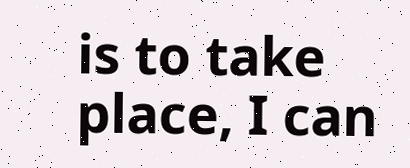is to take place, I can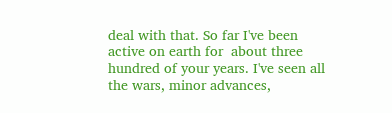deal with that. So far I've been  active on earth for  about three hundred of your years. I've seen all the wars, minor advances,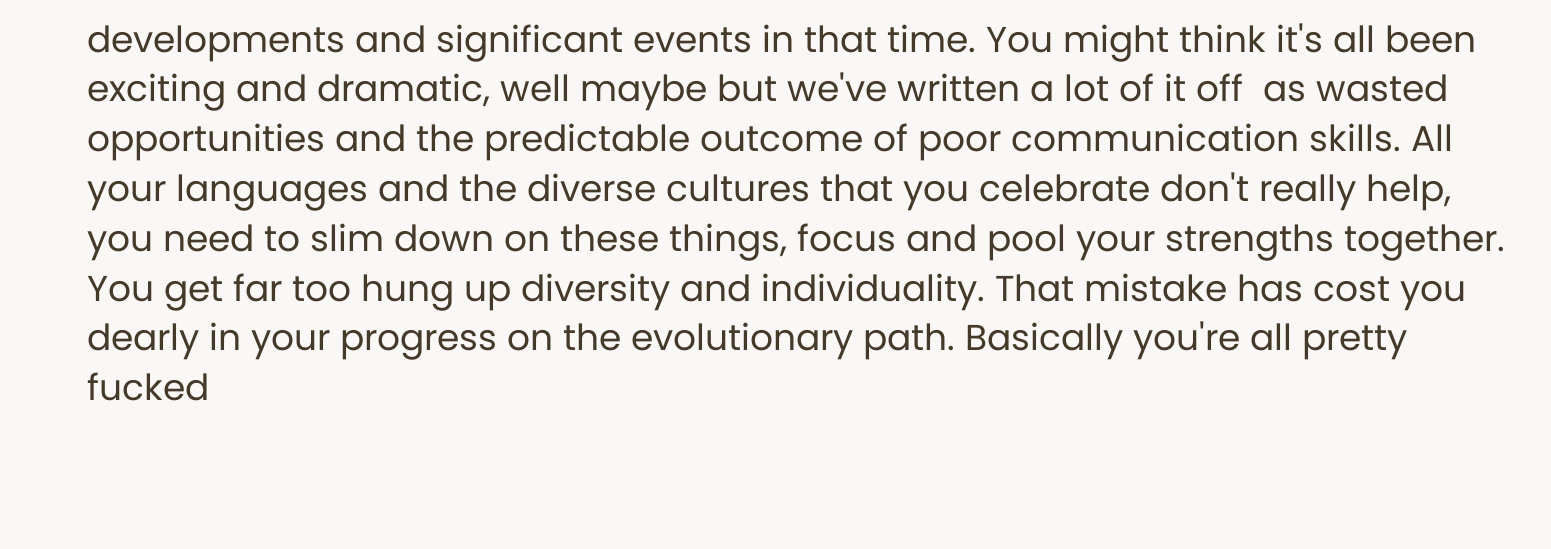developments and significant events in that time. You might think it's all been exciting and dramatic, well maybe but we've written a lot of it off  as wasted opportunities and the predictable outcome of poor communication skills. All your languages and the diverse cultures that you celebrate don't really help, you need to slim down on these things, focus and pool your strengths together. You get far too hung up diversity and individuality. That mistake has cost you dearly in your progress on the evolutionary path. Basically you're all pretty fucked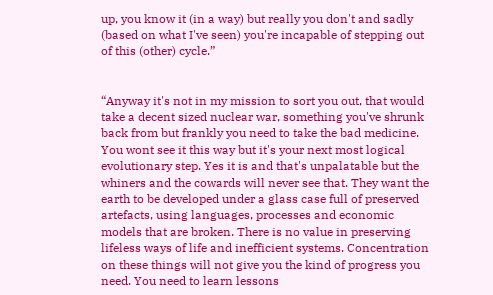up, you know it (in a way) but really you don't and sadly (based on what I've seen) you're incapable of stepping out of this (other) cycle.”


“Anyway it's not in my mission to sort you out, that would take a decent sized nuclear war, something you've shrunk back from but frankly you need to take the bad medicine. You wont see it this way but it's your next most logical evolutionary step. Yes it is and that's unpalatable but the whiners and the cowards will never see that. They want the earth to be developed under a glass case full of preserved artefacts, using languages, processes and economic models that are broken. There is no value in preserving  lifeless ways of life and inefficient systems. Concentration on these things will not give you the kind of progress you need. You need to learn lessons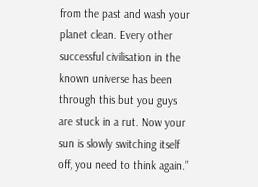from the past and wash your planet clean. Every other successful civilisation in the known universe has been through this but you guys are stuck in a rut. Now your sun is slowly switching itself off, you need to think again.”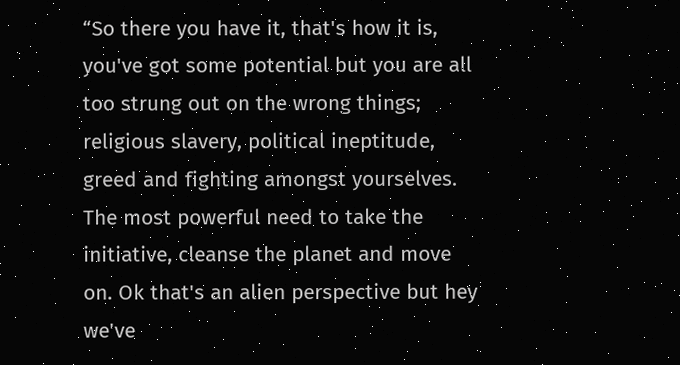“So there you have it, that's how it is, you've got some potential but you are all too strung out on the wrong things; religious slavery, political ineptitude, greed and fighting amongst yourselves. The most powerful need to take the initiative, cleanse the planet and move on. Ok that's an alien perspective but hey we've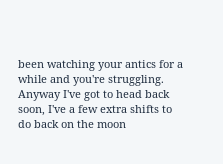been watching your antics for a while and you're struggling. Anyway I've got to head back soon, I've a few extra shifts to do back on the moon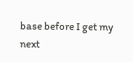base before I get my next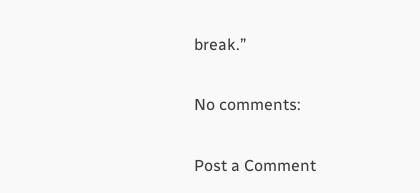break.”

No comments:

Post a Comment